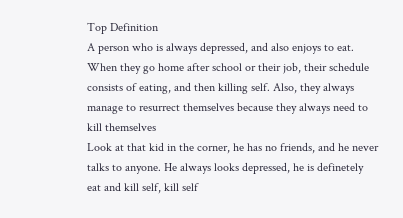Top Definition
A person who is always depressed, and also enjoys to eat. When they go home after school or their job, their schedule consists of eating, and then killing self. Also, they always manage to resurrect themselves because they always need to kill themselves
Look at that kid in the corner, he has no friends, and he never talks to anyone. He always looks depressed, he is definetely eat and kill self, kill self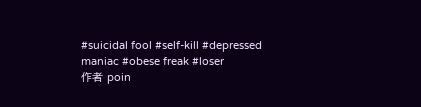#suicidal fool #self-kill #depressed maniac #obese freak #loser
作者 poin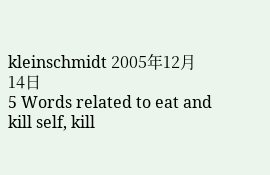kleinschmidt 2005年12月14日
5 Words related to eat and kill self, kill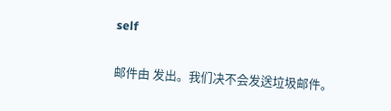self


邮件由 发出。我们决不会发送垃圾邮件。